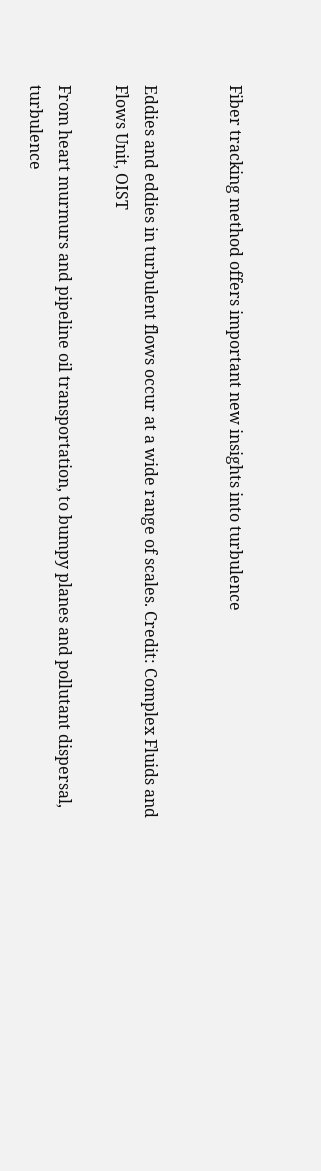Fiber tracking method offers important new insights into turbulence


Eddies and eddies in turbulent flows occur at a wide range of scales. Credit: Complex Fluids and Flows Unit, OIST

From heart murmurs and pipeline oil transportation, to bumpy planes and pollutant dispersal, turbulence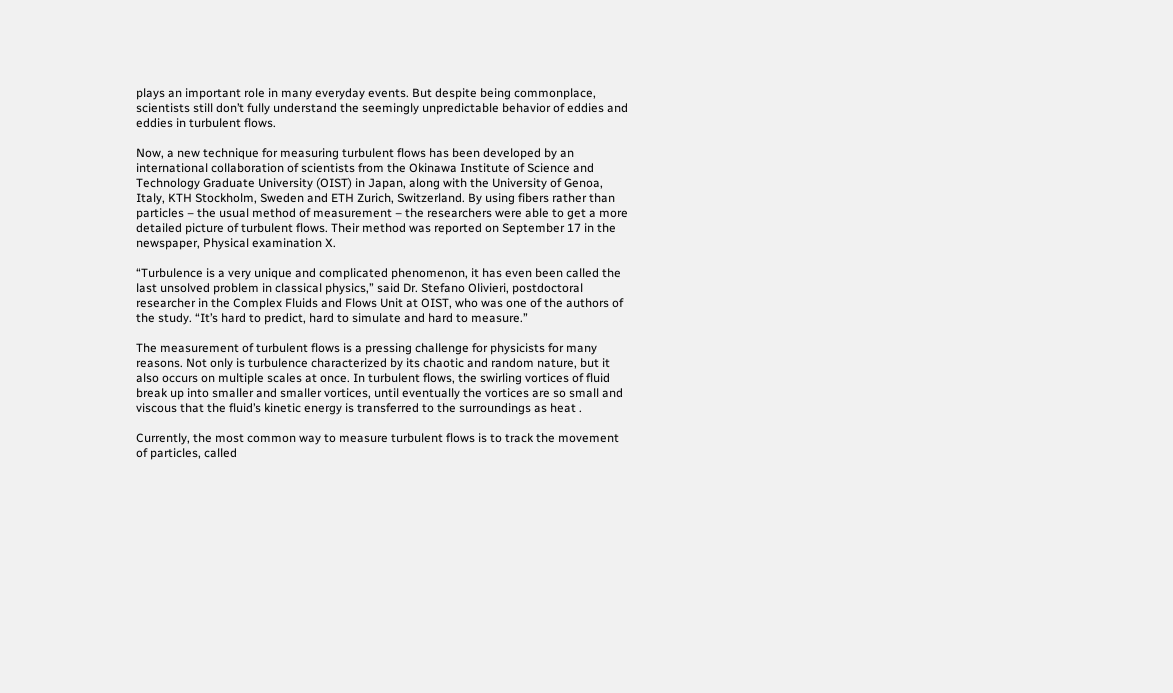plays an important role in many everyday events. But despite being commonplace, scientists still don’t fully understand the seemingly unpredictable behavior of eddies and eddies in turbulent flows.

Now, a new technique for measuring turbulent flows has been developed by an international collaboration of scientists from the Okinawa Institute of Science and Technology Graduate University (OIST) in Japan, along with the University of Genoa, Italy, KTH Stockholm, Sweden and ETH Zurich, Switzerland. By using fibers rather than particles – the usual method of measurement – the researchers were able to get a more detailed picture of turbulent flows. Their method was reported on September 17 in the newspaper, Physical examination X.

“Turbulence is a very unique and complicated phenomenon, it has even been called the last unsolved problem in classical physics,” said Dr. Stefano Olivieri, postdoctoral researcher in the Complex Fluids and Flows Unit at OIST, who was one of the authors of the study. “It’s hard to predict, hard to simulate and hard to measure.”

The measurement of turbulent flows is a pressing challenge for physicists for many reasons. Not only is turbulence characterized by its chaotic and random nature, but it also occurs on multiple scales at once. In turbulent flows, the swirling vortices of fluid break up into smaller and smaller vortices, until eventually the vortices are so small and viscous that the fluid’s kinetic energy is transferred to the surroundings as heat .

Currently, the most common way to measure turbulent flows is to track the movement of particles, called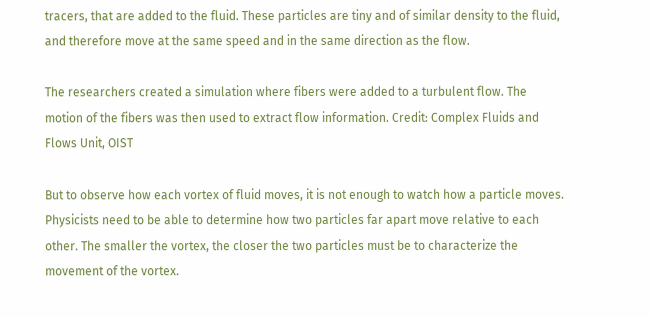tracers, that are added to the fluid. These particles are tiny and of similar density to the fluid, and therefore move at the same speed and in the same direction as the flow.

The researchers created a simulation where fibers were added to a turbulent flow. The motion of the fibers was then used to extract flow information. Credit: Complex Fluids and Flows Unit, OIST

But to observe how each vortex of fluid moves, it is not enough to watch how a particle moves. Physicists need to be able to determine how two particles far apart move relative to each other. The smaller the vortex, the closer the two particles must be to characterize the movement of the vortex.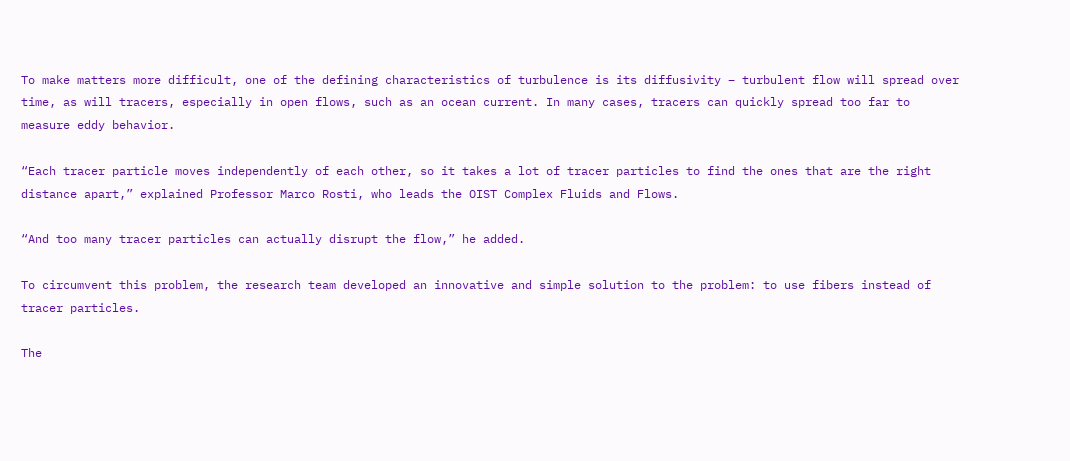To make matters more difficult, one of the defining characteristics of turbulence is its diffusivity – turbulent flow will spread over time, as will tracers, especially in open flows, such as an ocean current. In many cases, tracers can quickly spread too far to measure eddy behavior.

“Each tracer particle moves independently of each other, so it takes a lot of tracer particles to find the ones that are the right distance apart,” explained Professor Marco Rosti, who leads the OIST Complex Fluids and Flows.

“And too many tracer particles can actually disrupt the flow,” he added.

To circumvent this problem, the research team developed an innovative and simple solution to the problem: to use fibers instead of tracer particles.

The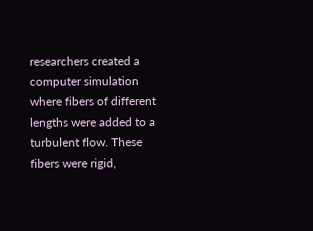researchers created a computer simulation where fibers of different lengths were added to a turbulent flow. These fibers were rigid,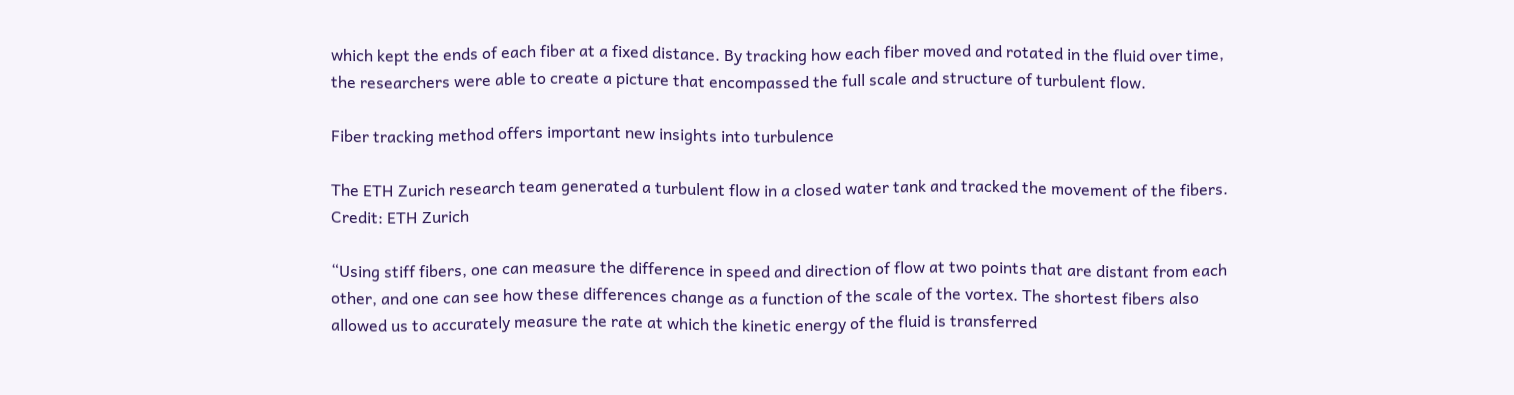which kept the ends of each fiber at a fixed distance. By tracking how each fiber moved and rotated in the fluid over time, the researchers were able to create a picture that encompassed the full scale and structure of turbulent flow.

Fiber tracking method offers important new insights into turbulence

The ETH Zurich research team generated a turbulent flow in a closed water tank and tracked the movement of the fibers. Credit: ETH Zurich

“Using stiff fibers, one can measure the difference in speed and direction of flow at two points that are distant from each other, and one can see how these differences change as a function of the scale of the vortex. The shortest fibers also allowed us to accurately measure the rate at which the kinetic energy of the fluid is transferred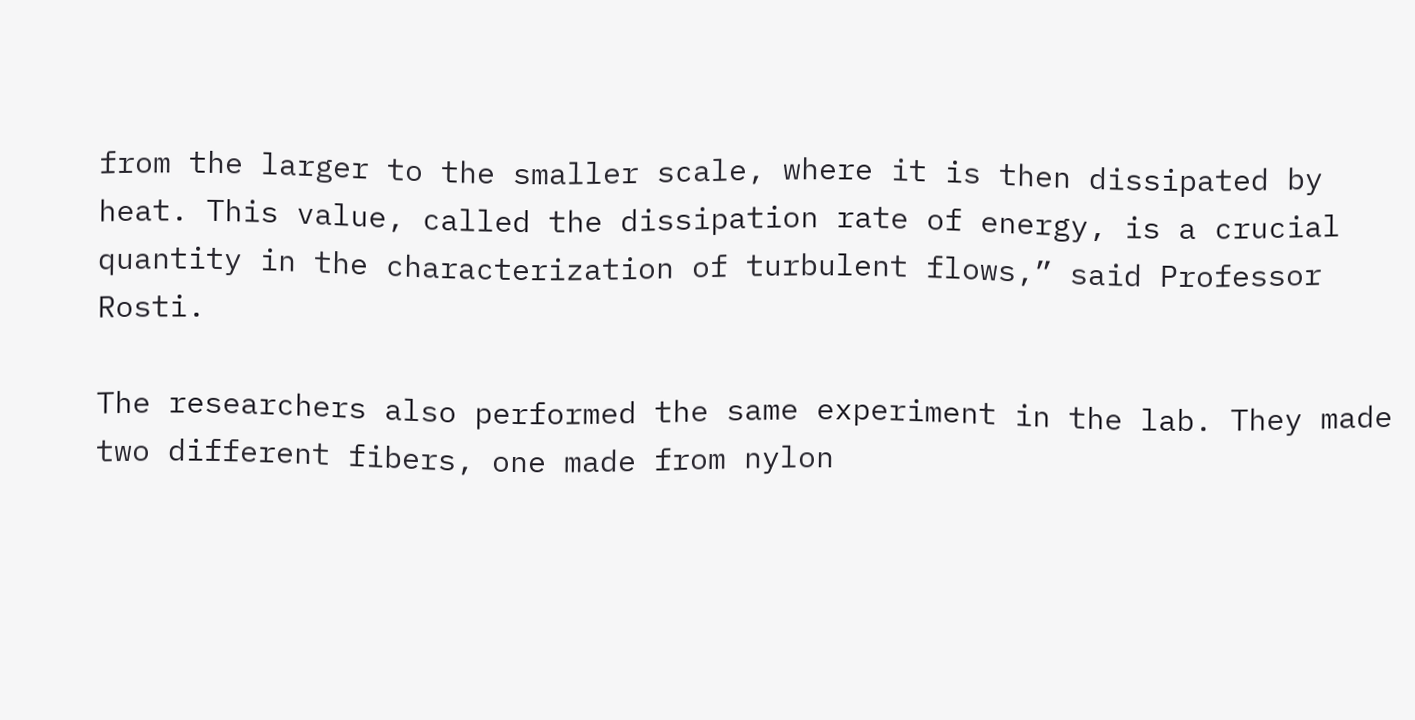from the larger to the smaller scale, where it is then dissipated by heat. This value, called the dissipation rate of energy, is a crucial quantity in the characterization of turbulent flows,” said Professor Rosti.

The researchers also performed the same experiment in the lab. They made two different fibers, one made from nylon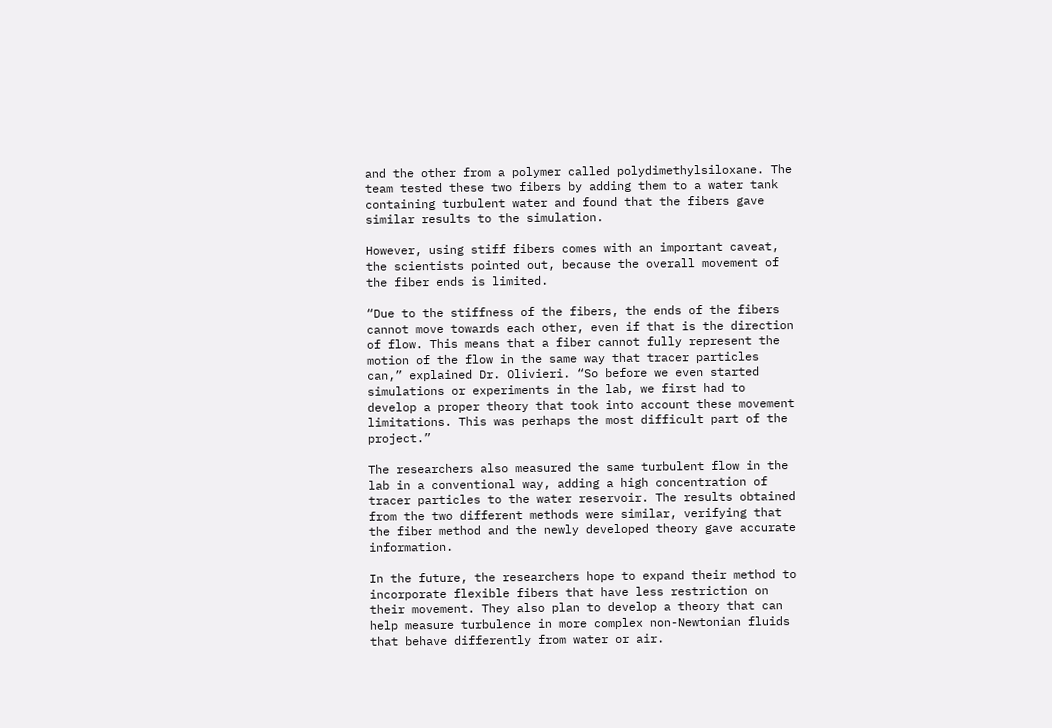and the other from a polymer called polydimethylsiloxane. The team tested these two fibers by adding them to a water tank containing turbulent water and found that the fibers gave similar results to the simulation.

However, using stiff fibers comes with an important caveat, the scientists pointed out, because the overall movement of the fiber ends is limited.

“Due to the stiffness of the fibers, the ends of the fibers cannot move towards each other, even if that is the direction of flow. This means that a fiber cannot fully represent the motion of the flow in the same way that tracer particles can,” explained Dr. Olivieri. “So before we even started simulations or experiments in the lab, we first had to develop a proper theory that took into account these movement limitations. This was perhaps the most difficult part of the project.”

The researchers also measured the same turbulent flow in the lab in a conventional way, adding a high concentration of tracer particles to the water reservoir. The results obtained from the two different methods were similar, verifying that the fiber method and the newly developed theory gave accurate information.

In the future, the researchers hope to expand their method to incorporate flexible fibers that have less restriction on their movement. They also plan to develop a theory that can help measure turbulence in more complex non-Newtonian fluids that behave differently from water or air.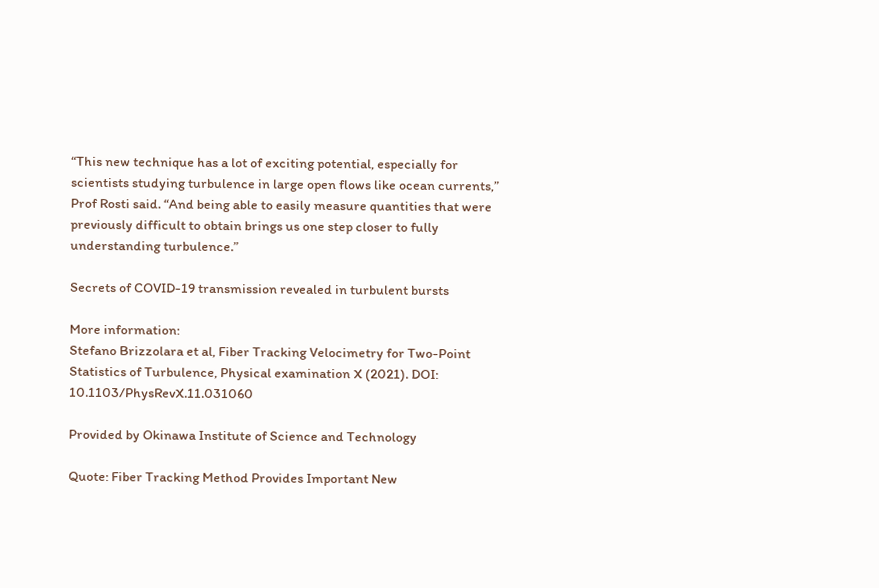“This new technique has a lot of exciting potential, especially for scientists studying turbulence in large open flows like ocean currents,” Prof Rosti said. “And being able to easily measure quantities that were previously difficult to obtain brings us one step closer to fully understanding turbulence.”

Secrets of COVID-19 transmission revealed in turbulent bursts

More information:
Stefano Brizzolara et al, Fiber Tracking Velocimetry for Two-Point Statistics of Turbulence, Physical examination X (2021). DOI: 10.1103/PhysRevX.11.031060

Provided by Okinawa Institute of Science and Technology

Quote: Fiber Tracking Method Provides Important New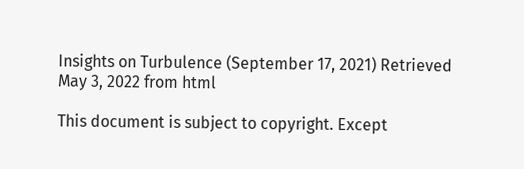Insights on Turbulence (September 17, 2021) Retrieved May 3, 2022 from html

This document is subject to copyright. Except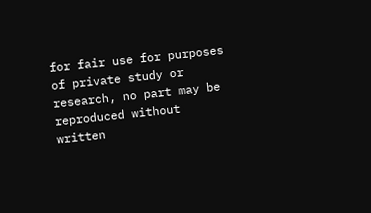for fair use for purposes of private study or research, no part may be reproduced without written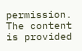permission. The content is provided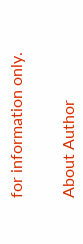for information only.


About Author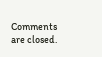Comments are closed.